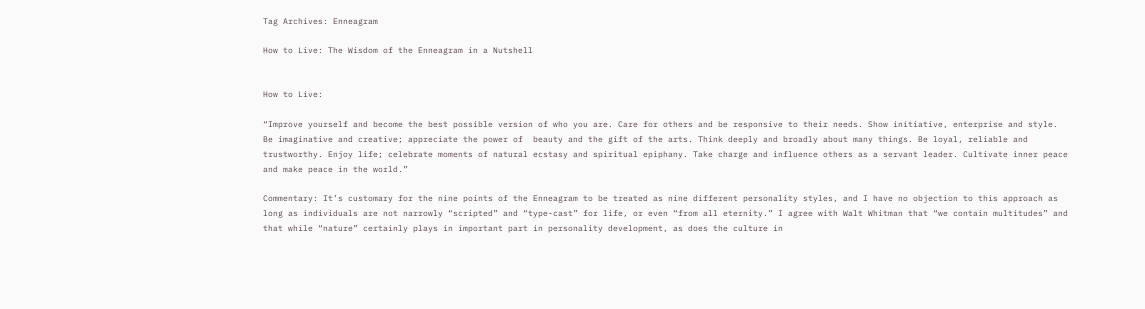Tag Archives: Enneagram

How to Live: The Wisdom of the Enneagram in a Nutshell


How to Live:

“Improve yourself and become the best possible version of who you are. Care for others and be responsive to their needs. Show initiative, enterprise and style.  Be imaginative and creative; appreciate the power of  beauty and the gift of the arts. Think deeply and broadly about many things. Be loyal, reliable and trustworthy. Enjoy life; celebrate moments of natural ecstasy and spiritual epiphany. Take charge and influence others as a servant leader. Cultivate inner peace and make peace in the world.”

Commentary: It’s customary for the nine points of the Enneagram to be treated as nine different personality styles, and I have no objection to this approach as long as individuals are not narrowly “scripted” and “type-cast” for life, or even “from all eternity.” I agree with Walt Whitman that “we contain multitudes” and that while “nature” certainly plays in important part in personality development, as does the culture in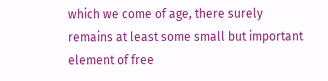which we come of age, there surely remains at least some small but important element of free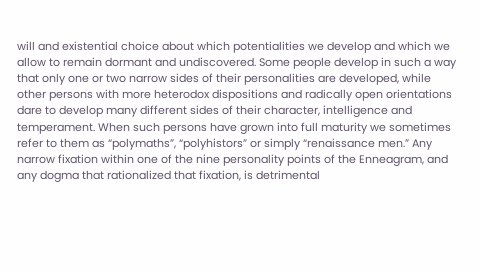will and existential choice about which potentialities we develop and which we allow to remain dormant and undiscovered. Some people develop in such a way that only one or two narrow sides of their personalities are developed, while other persons with more heterodox dispositions and radically open orientations dare to develop many different sides of their character, intelligence and temperament. When such persons have grown into full maturity we sometimes refer to them as “polymaths”, “polyhistors” or simply “renaissance men.” Any narrow fixation within one of the nine personality points of the Enneagram, and any dogma that rationalized that fixation, is detrimental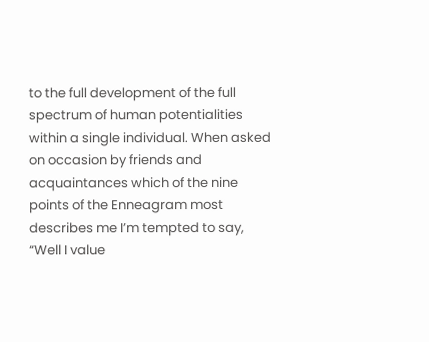to the full development of the full spectrum of human potentialities within a single individual. When asked on occasion by friends and acquaintances which of the nine points of the Enneagram most describes me I’m tempted to say, “Well I value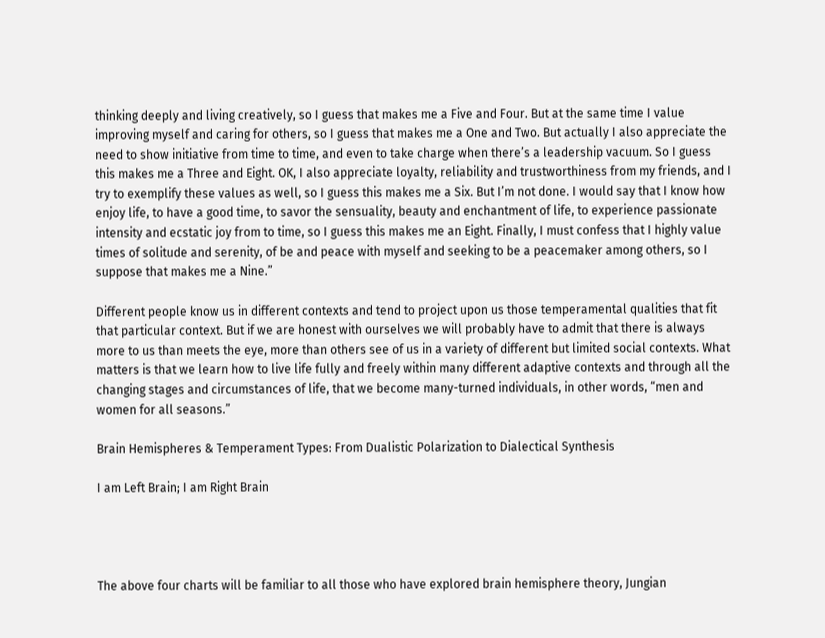thinking deeply and living creatively, so I guess that makes me a Five and Four. But at the same time I value improving myself and caring for others, so I guess that makes me a One and Two. But actually I also appreciate the need to show initiative from time to time, and even to take charge when there’s a leadership vacuum. So I guess this makes me a Three and Eight. OK, I also appreciate loyalty, reliability and trustworthiness from my friends, and I try to exemplify these values as well, so I guess this makes me a Six. But I’m not done. I would say that I know how enjoy life, to have a good time, to savor the sensuality, beauty and enchantment of life, to experience passionate intensity and ecstatic joy from to time, so I guess this makes me an Eight. Finally, I must confess that I highly value times of solitude and serenity, of be and peace with myself and seeking to be a peacemaker among others, so I suppose that makes me a Nine.”

Different people know us in different contexts and tend to project upon us those temperamental qualities that fit that particular context. But if we are honest with ourselves we will probably have to admit that there is always more to us than meets the eye, more than others see of us in a variety of different but limited social contexts. What matters is that we learn how to live life fully and freely within many different adaptive contexts and through all the changing stages and circumstances of life, that we become many-turned individuals, in other words, “men and women for all seasons.”

Brain Hemispheres & Temperament Types: From Dualistic Polarization to Dialectical Synthesis

I am Left Brain; I am Right Brain




The above four charts will be familiar to all those who have explored brain hemisphere theory, Jungian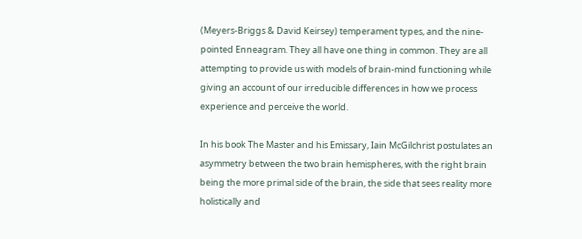(Meyers-Briggs & David Keirsey) temperament types, and the nine-pointed Enneagram. They all have one thing in common. They are all attempting to provide us with models of brain-mind functioning while giving an account of our irreducible differences in how we process experience and perceive the world.

In his book The Master and his Emissary, Iain McGilchrist postulates an asymmetry between the two brain hemispheres, with the right brain being the more primal side of the brain, the side that sees reality more holistically and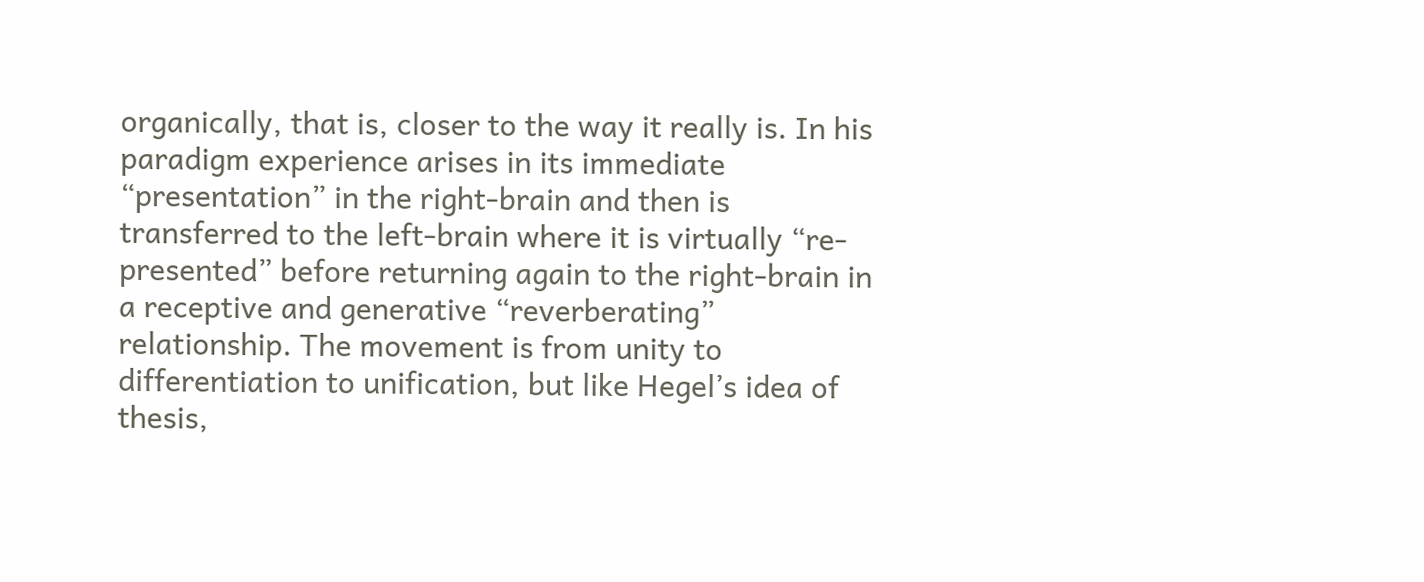organically, that is, closer to the way it really is. In his paradigm experience arises in its immediate “presentation” in the right-brain and then is transferred to the left-brain where it is virtually “re-presented” before returning again to the right-brain in a receptive and generative “reverberating” relationship. The movement is from unity to differentiation to unification, but like Hegel’s idea of thesis,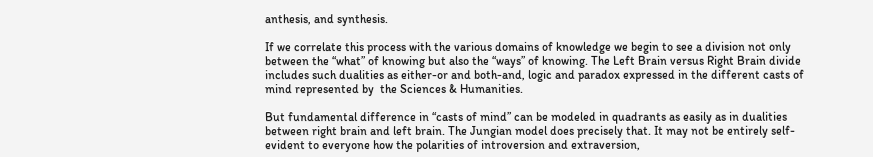anthesis, and synthesis.

If we correlate this process with the various domains of knowledge we begin to see a division not only between the “what” of knowing but also the “ways” of knowing. The Left Brain versus Right Brain divide includes such dualities as either-or and both-and, logic and paradox expressed in the different casts of mind represented by  the Sciences & Humanities.

But fundamental difference in “casts of mind” can be modeled in quadrants as easily as in dualities between right brain and left brain. The Jungian model does precisely that. It may not be entirely self-evident to everyone how the polarities of introversion and extraversion,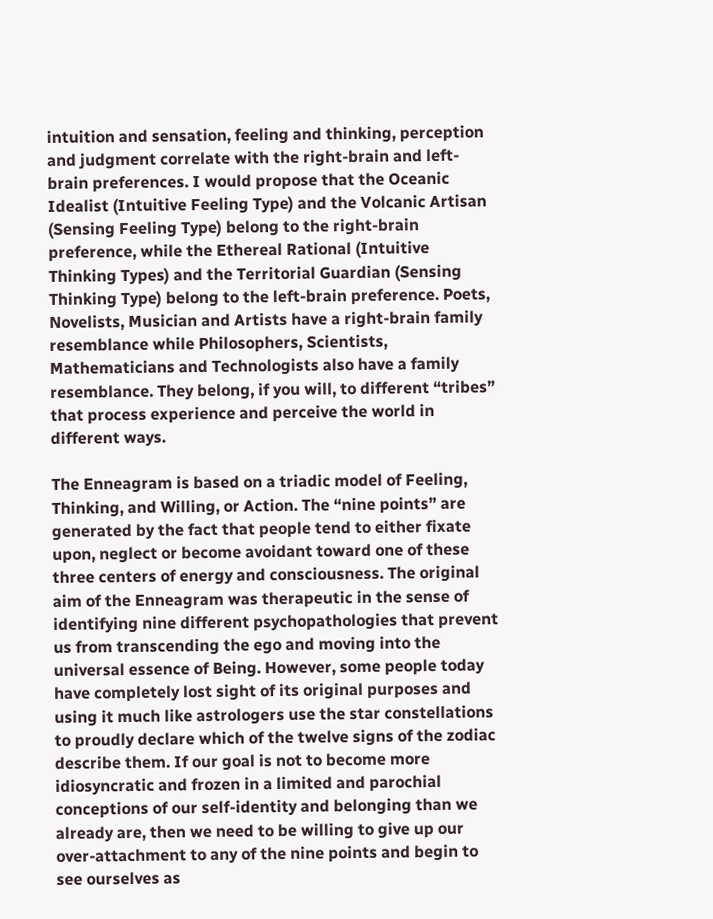intuition and sensation, feeling and thinking, perception and judgment correlate with the right-brain and left- brain preferences. I would propose that the Oceanic Idealist (Intuitive Feeling Type) and the Volcanic Artisan (Sensing Feeling Type) belong to the right-brain preference, while the Ethereal Rational (Intuitive Thinking Types) and the Territorial Guardian (Sensing Thinking Type) belong to the left-brain preference. Poets, Novelists, Musician and Artists have a right-brain family resemblance while Philosophers, Scientists, Mathematicians and Technologists also have a family resemblance. They belong, if you will, to different “tribes” that process experience and perceive the world in different ways.

The Enneagram is based on a triadic model of Feeling, Thinking, and Willing, or Action. The “nine points” are generated by the fact that people tend to either fixate upon, neglect or become avoidant toward one of these three centers of energy and consciousness. The original aim of the Enneagram was therapeutic in the sense of identifying nine different psychopathologies that prevent us from transcending the ego and moving into the universal essence of Being. However, some people today have completely lost sight of its original purposes and using it much like astrologers use the star constellations to proudly declare which of the twelve signs of the zodiac describe them. If our goal is not to become more idiosyncratic and frozen in a limited and parochial conceptions of our self-identity and belonging than we already are, then we need to be willing to give up our over-attachment to any of the nine points and begin to see ourselves as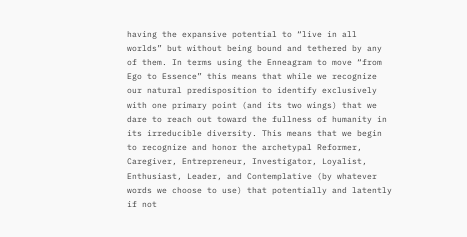having the expansive potential to “live in all worlds” but without being bound and tethered by any of them. In terms using the Enneagram to move “from Ego to Essence” this means that while we recognize our natural predisposition to identify exclusively with one primary point (and its two wings) that we dare to reach out toward the fullness of humanity in its irreducible diversity. This means that we begin to recognize and honor the archetypal Reformer, Caregiver, Entrepreneur, Investigator, Loyalist, Enthusiast, Leader, and Contemplative (by whatever words we choose to use) that potentially and latently if not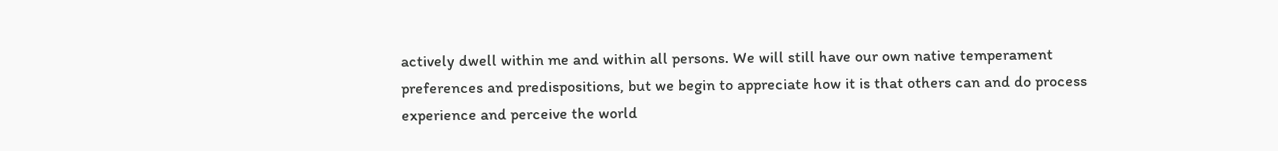actively dwell within me and within all persons. We will still have our own native temperament preferences and predispositions, but we begin to appreciate how it is that others can and do process experience and perceive the world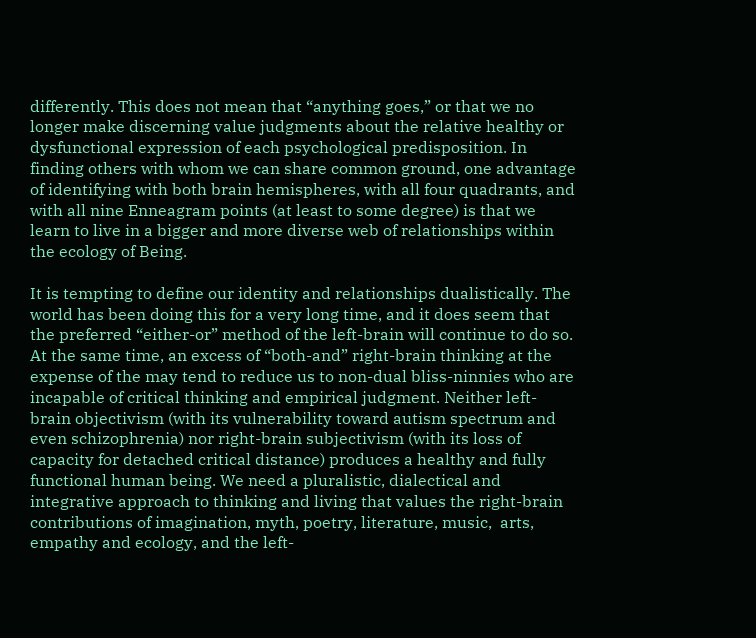differently. This does not mean that “anything goes,” or that we no longer make discerning value judgments about the relative healthy or dysfunctional expression of each psychological predisposition. In finding others with whom we can share common ground, one advantage of identifying with both brain hemispheres, with all four quadrants, and with all nine Enneagram points (at least to some degree) is that we learn to live in a bigger and more diverse web of relationships within the ecology of Being.

It is tempting to define our identity and relationships dualistically. The world has been doing this for a very long time, and it does seem that the preferred “either-or” method of the left-brain will continue to do so. At the same time, an excess of “both-and” right-brain thinking at the expense of the may tend to reduce us to non-dual bliss-ninnies who are incapable of critical thinking and empirical judgment. Neither left-brain objectivism (with its vulnerability toward autism spectrum and even schizophrenia) nor right-brain subjectivism (with its loss of capacity for detached critical distance) produces a healthy and fully functional human being. We need a pluralistic, dialectical and integrative approach to thinking and living that values the right-brain contributions of imagination, myth, poetry, literature, music,  arts, empathy and ecology, and the left-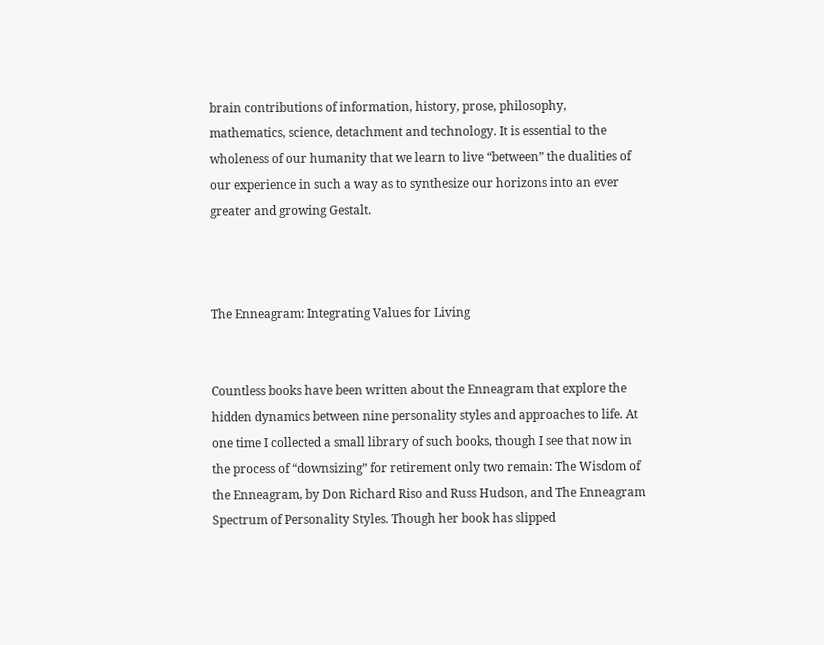brain contributions of information, history, prose, philosophy, mathematics, science, detachment and technology. It is essential to the wholeness of our humanity that we learn to live “between” the dualities of our experience in such a way as to synthesize our horizons into an ever greater and growing Gestalt.



The Enneagram: Integrating Values for Living


Countless books have been written about the Enneagram that explore the hidden dynamics between nine personality styles and approaches to life. At one time I collected a small library of such books, though I see that now in the process of “downsizing” for retirement only two remain: The Wisdom of the Enneagram, by Don Richard Riso and Russ Hudson, and The Enneagram Spectrum of Personality Styles. Though her book has slipped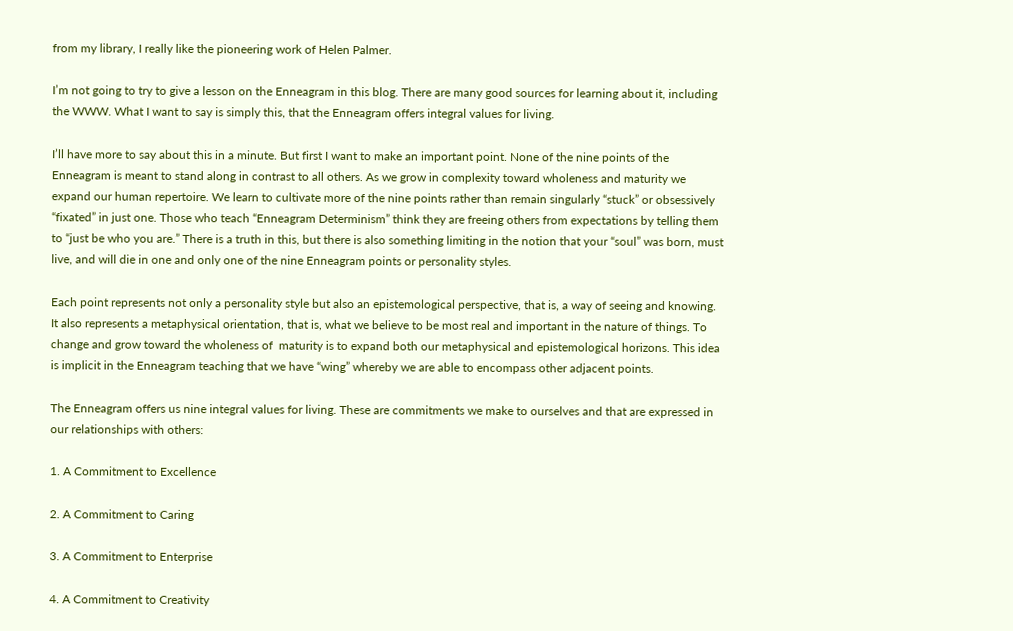from my library, I really like the pioneering work of Helen Palmer.

I’m not going to try to give a lesson on the Enneagram in this blog. There are many good sources for learning about it, including the WWW. What I want to say is simply this, that the Enneagram offers integral values for living.

I’ll have more to say about this in a minute. But first I want to make an important point. None of the nine points of the Enneagram is meant to stand along in contrast to all others. As we grow in complexity toward wholeness and maturity we expand our human repertoire. We learn to cultivate more of the nine points rather than remain singularly “stuck” or obsessively “fixated” in just one. Those who teach “Enneagram Determinism” think they are freeing others from expectations by telling them to “just be who you are.” There is a truth in this, but there is also something limiting in the notion that your “soul” was born, must live, and will die in one and only one of the nine Enneagram points or personality styles.

Each point represents not only a personality style but also an epistemological perspective, that is, a way of seeing and knowing.  It also represents a metaphysical orientation, that is, what we believe to be most real and important in the nature of things. To change and grow toward the wholeness of  maturity is to expand both our metaphysical and epistemological horizons. This idea is implicit in the Enneagram teaching that we have “wing” whereby we are able to encompass other adjacent points.

The Enneagram offers us nine integral values for living. These are commitments we make to ourselves and that are expressed in our relationships with others:

1. A Commitment to Excellence

2. A Commitment to Caring

3. A Commitment to Enterprise

4. A Commitment to Creativity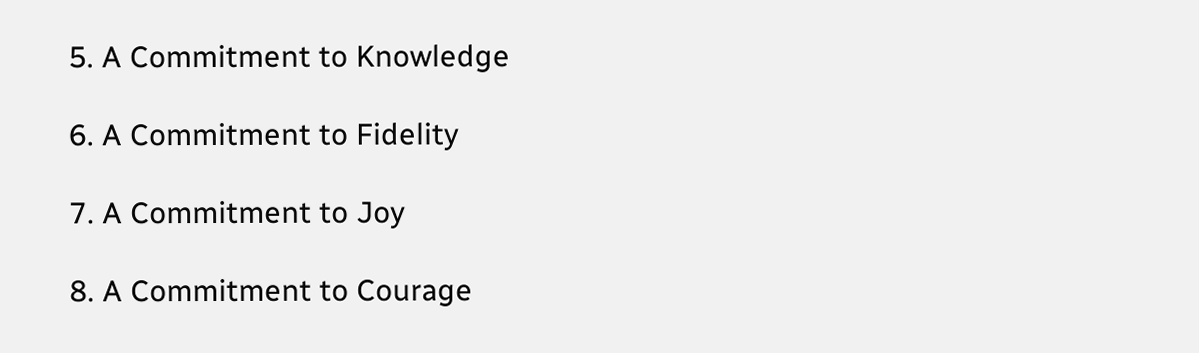5. A Commitment to Knowledge

6. A Commitment to Fidelity

7. A Commitment to Joy

8. A Commitment to Courage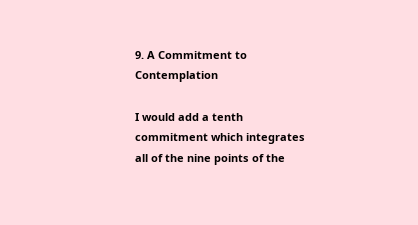9. A Commitment to Contemplation

I would add a tenth commitment which integrates all of the nine points of the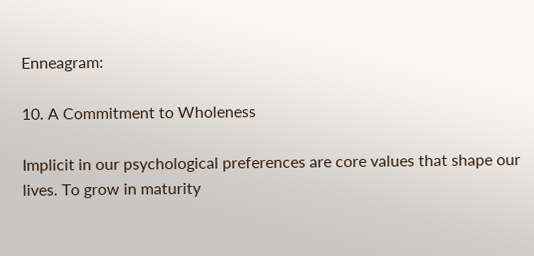Enneagram:

10. A Commitment to Wholeness

Implicit in our psychological preferences are core values that shape our lives. To grow in maturity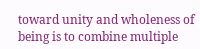toward unity and wholeness of being is to combine multiple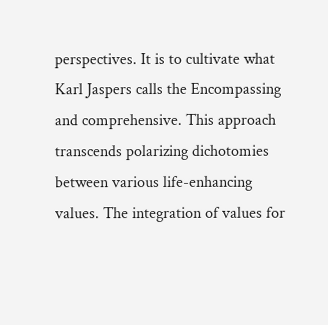perspectives. It is to cultivate what Karl Jaspers calls the Encompassing and comprehensive. This approach transcends polarizing dichotomies between various life-enhancing values. The integration of values for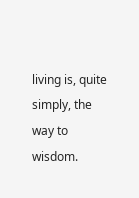living is, quite simply, the way to wisdom.